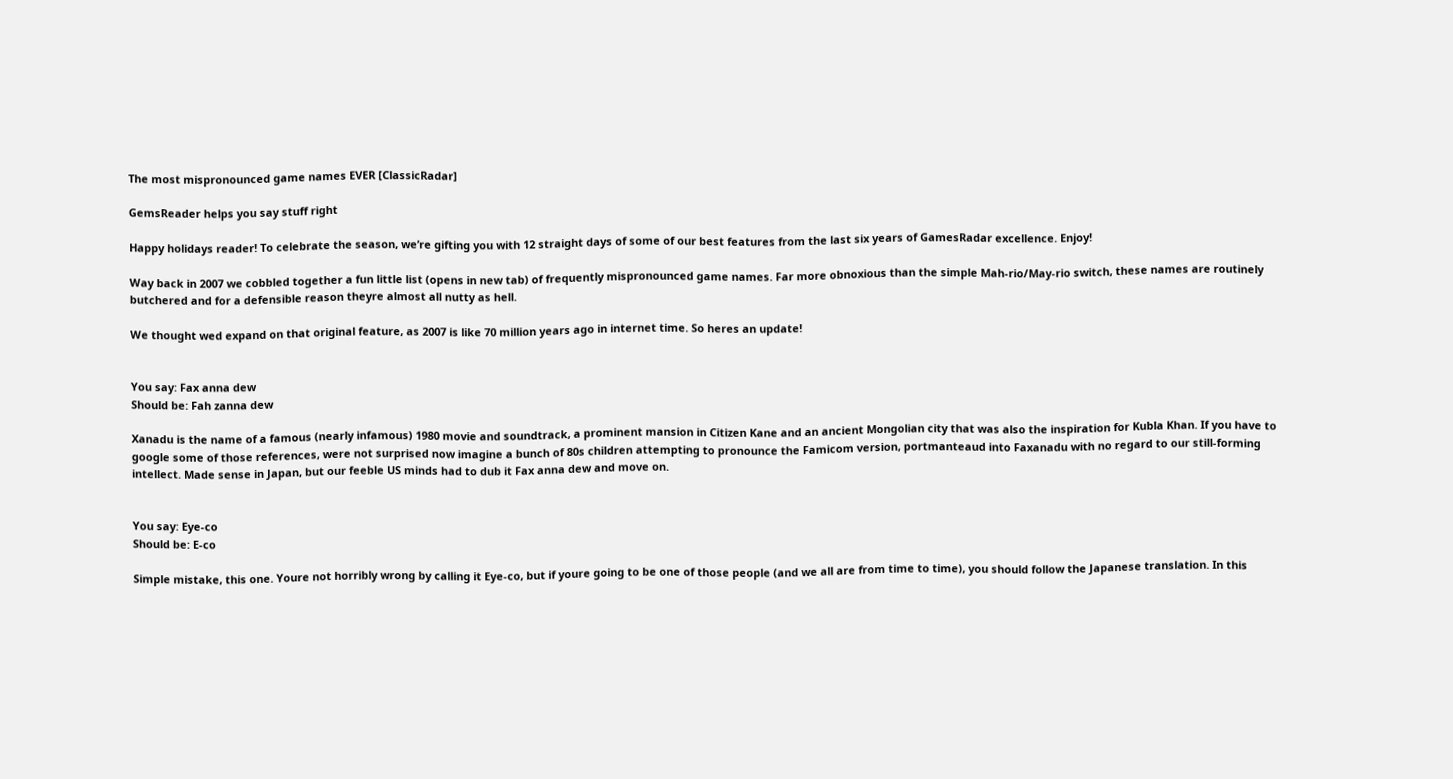The most mispronounced game names EVER [ClassicRadar]

GemsReader helps you say stuff right

Happy holidays reader! To celebrate the season, we’re gifting you with 12 straight days of some of our best features from the last six years of GamesRadar excellence. Enjoy!

Way back in 2007 we cobbled together a fun little list (opens in new tab) of frequently mispronounced game names. Far more obnoxious than the simple Mah-rio/May-rio switch, these names are routinely butchered and for a defensible reason theyre almost all nutty as hell.

We thought wed expand on that original feature, as 2007 is like 70 million years ago in internet time. So heres an update!


You say: Fax anna dew
Should be: Fah zanna dew

Xanadu is the name of a famous (nearly infamous) 1980 movie and soundtrack, a prominent mansion in Citizen Kane and an ancient Mongolian city that was also the inspiration for Kubla Khan. If you have to google some of those references, were not surprised now imagine a bunch of 80s children attempting to pronounce the Famicom version, portmanteaud into Faxanadu with no regard to our still-forming intellect. Made sense in Japan, but our feeble US minds had to dub it Fax anna dew and move on.


You say: Eye-co
Should be: E-co

Simple mistake, this one. Youre not horribly wrong by calling it Eye-co, but if youre going to be one of those people (and we all are from time to time), you should follow the Japanese translation. In this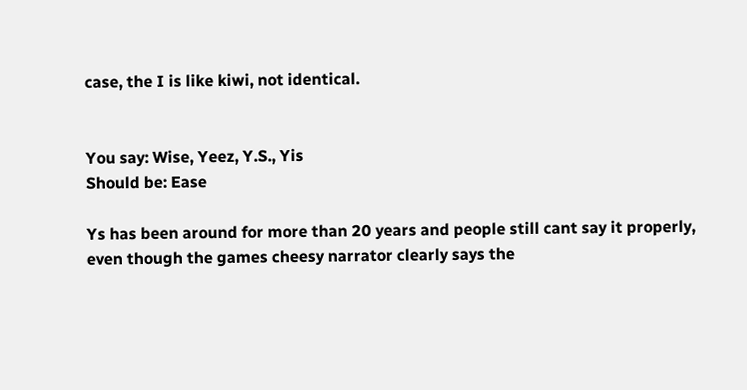case, the I is like kiwi, not identical.


You say: Wise, Yeez, Y.S., Yis
Should be: Ease

Ys has been around for more than 20 years and people still cant say it properly, even though the games cheesy narrator clearly says the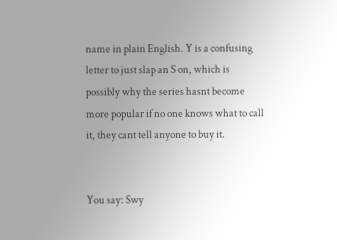name in plain English. Y is a confusing letter to just slap an S on, which is possibly why the series hasnt become more popular if no one knows what to call it, they cant tell anyone to buy it.


You say: Swy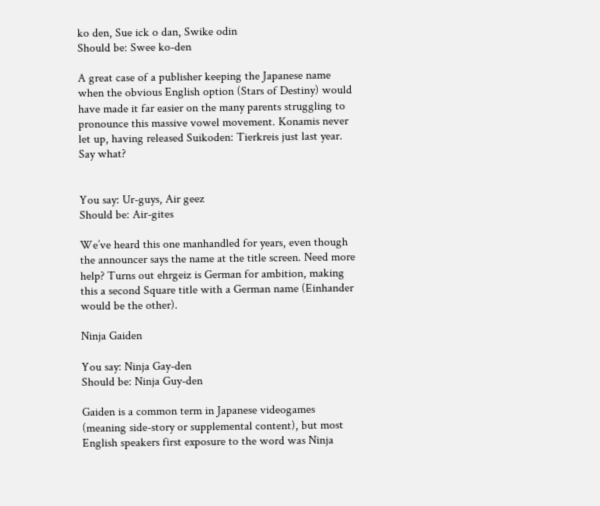ko den, Sue ick o dan, Swike odin
Should be: Swee ko-den

A great case of a publisher keeping the Japanese name when the obvious English option (Stars of Destiny) would have made it far easier on the many parents struggling to pronounce this massive vowel movement. Konamis never let up, having released Suikoden: Tierkreis just last year. Say what?


You say: Ur-guys, Air geez
Should be: Air-gites

We’ve heard this one manhandled for years, even though the announcer says the name at the title screen. Need more help? Turns out ehrgeiz is German for ambition, making this a second Square title with a German name (Einhander would be the other).

Ninja Gaiden

You say: Ninja Gay-den
Should be: Ninja Guy-den

Gaiden is a common term in Japanese videogames (meaning side-story or supplemental content), but most English speakers first exposure to the word was Ninja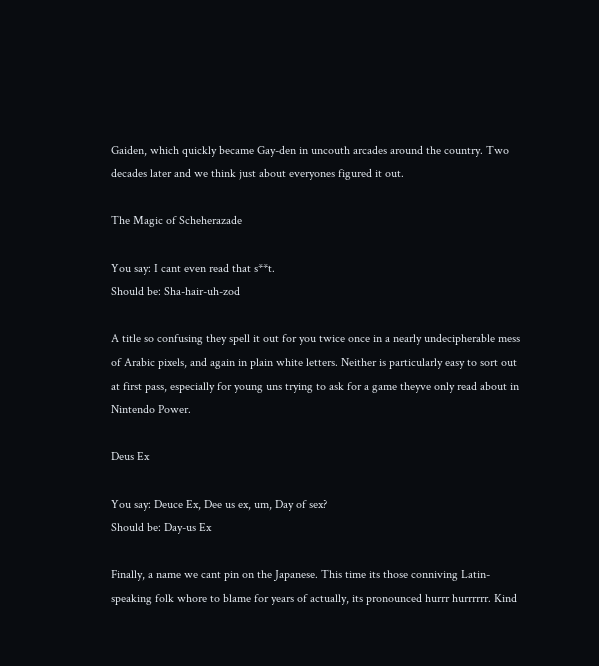Gaiden, which quickly became Gay-den in uncouth arcades around the country. Two decades later and we think just about everyones figured it out.

The Magic of Scheherazade

You say: I cant even read that s**t.
Should be: Sha-hair-uh-zod

A title so confusing they spell it out for you twice once in a nearly undecipherable mess of Arabic pixels, and again in plain white letters. Neither is particularly easy to sort out at first pass, especially for young uns trying to ask for a game theyve only read about in Nintendo Power.

Deus Ex

You say: Deuce Ex, Dee us ex, um, Day of sex?
Should be: Day-us Ex

Finally, a name we cant pin on the Japanese. This time its those conniving Latin-speaking folk whore to blame for years of actually, its pronounced hurrr hurrrrrr. Kind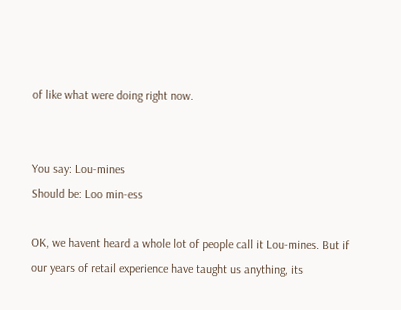of like what were doing right now.


You say: Lou-mines
Should be: Loo min-ess

OK, we havent heard a whole lot of people call it Lou-mines. But if our years of retail experience have taught us anything, its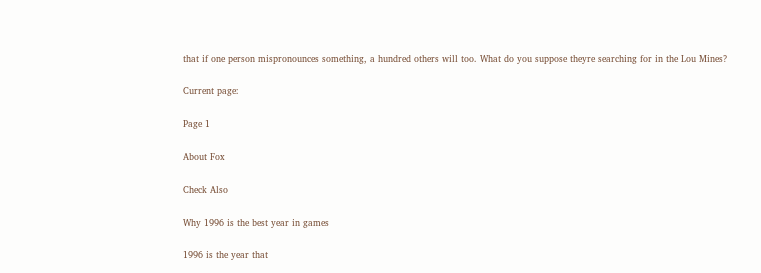that if one person mispronounces something, a hundred others will too. What do you suppose theyre searching for in the Lou Mines?

Current page:

Page 1

About Fox

Check Also

Why 1996 is the best year in games

1996 is the year that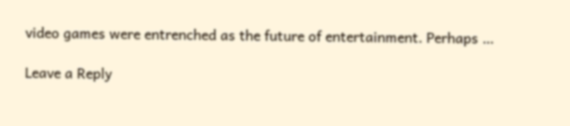video games were entrenched as the future of entertainment. Perhaps …

Leave a Reply